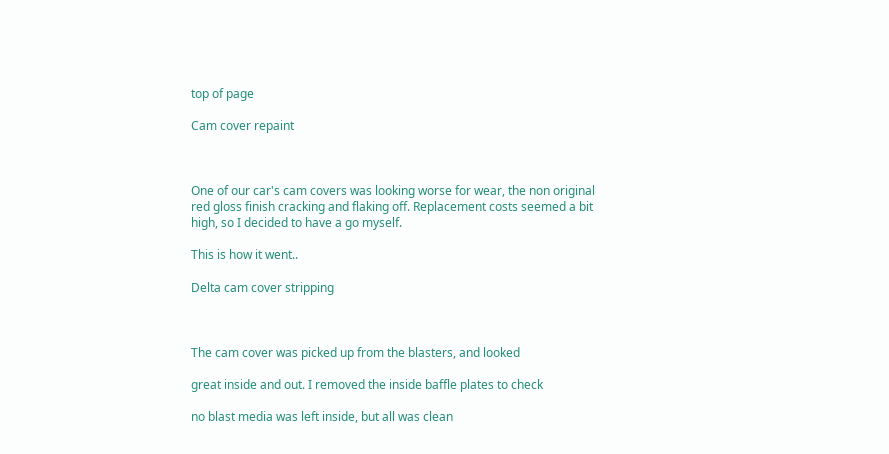top of page

Cam cover repaint



One of our car's cam covers was looking worse for wear, the non original red gloss finish cracking and flaking off. Replacement costs seemed a bit high, so I decided to have a go myself.

This is how it went..

Delta cam cover stripping



The cam cover was picked up from the blasters, and looked

great inside and out. I removed the inside baffle plates to check

no blast media was left inside, but all was clean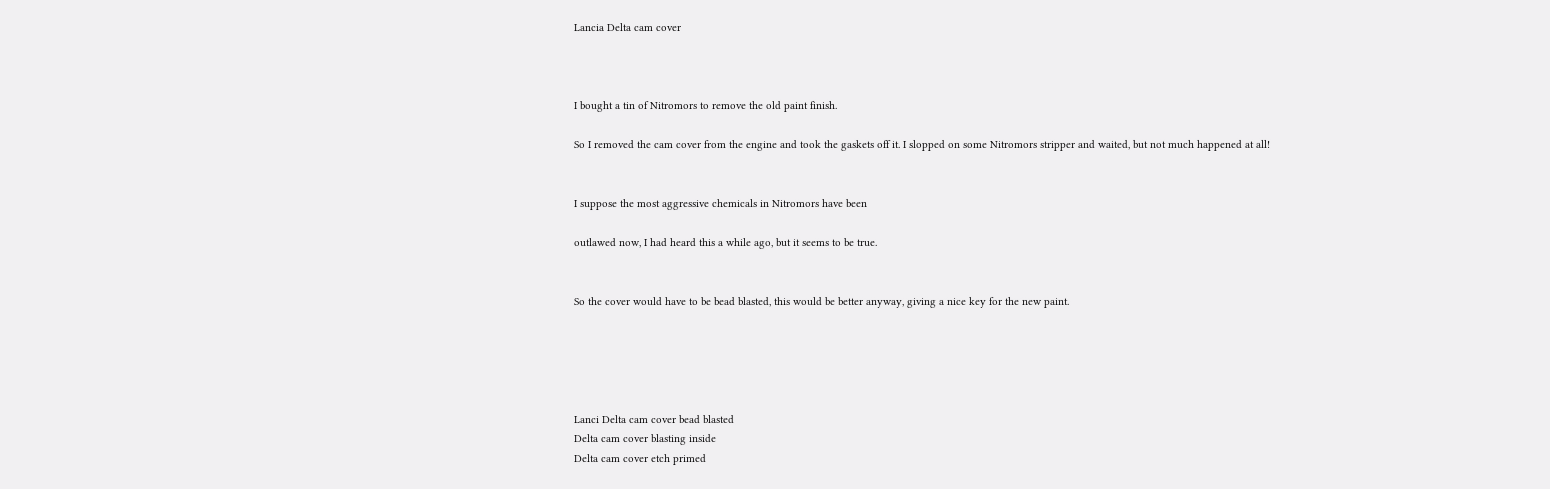Lancia Delta cam cover



I bought a tin of Nitromors to remove the old paint finish.

So I removed the cam cover from the engine and took the gaskets off it. I slopped on some Nitromors stripper and waited, but not much happened at all!


I suppose the most aggressive chemicals in Nitromors have been

outlawed now, I had heard this a while ago, but it seems to be true.


So the cover would have to be bead blasted, this would be better anyway, giving a nice key for the new paint.





Lanci Delta cam cover bead blasted
Delta cam cover blasting inside
Delta cam cover etch primed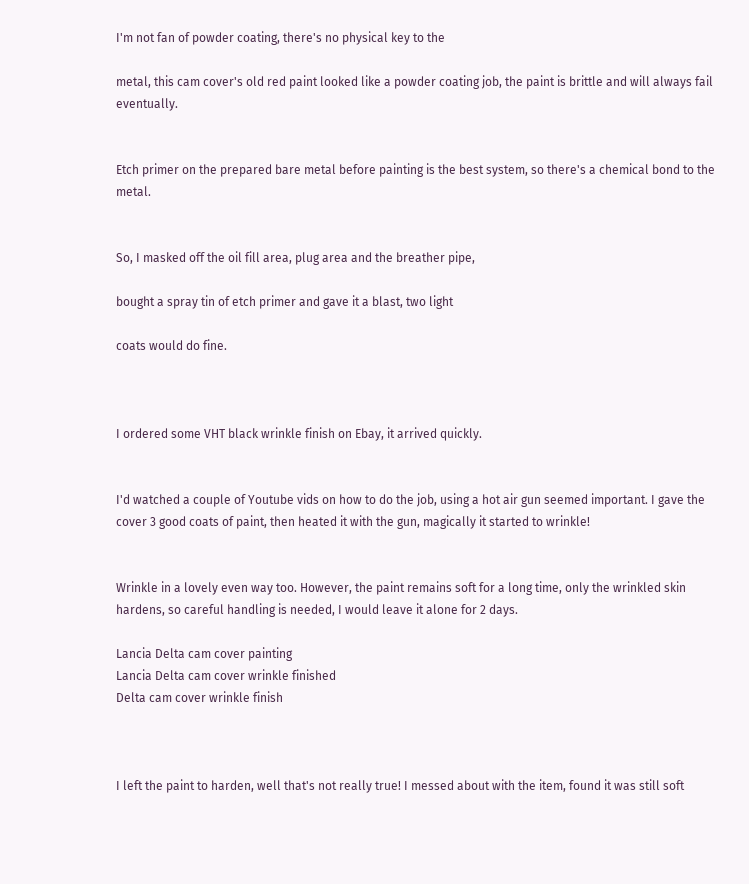I'm not fan of powder coating, there's no physical key to the

metal, this cam cover's old red paint looked like a powder coating job, the paint is brittle and will always fail eventually.


Etch primer on the prepared bare metal before painting is the best system, so there's a chemical bond to the metal.


So, I masked off the oil fill area, plug area and the breather pipe,

bought a spray tin of etch primer and gave it a blast, two light

coats would do fine.



I ordered some VHT black wrinkle finish on Ebay, it arrived quickly.


I'd watched a couple of Youtube vids on how to do the job, using a hot air gun seemed important. I gave the cover 3 good coats of paint, then heated it with the gun, magically it started to wrinkle!


Wrinkle in a lovely even way too. However, the paint remains soft for a long time, only the wrinkled skin hardens, so careful handling is needed, I would leave it alone for 2 days.

Lancia Delta cam cover painting
Lancia Delta cam cover wrinkle finished
Delta cam cover wrinkle finish



I left the paint to harden, well that's not really true! I messed about with the item, found it was still soft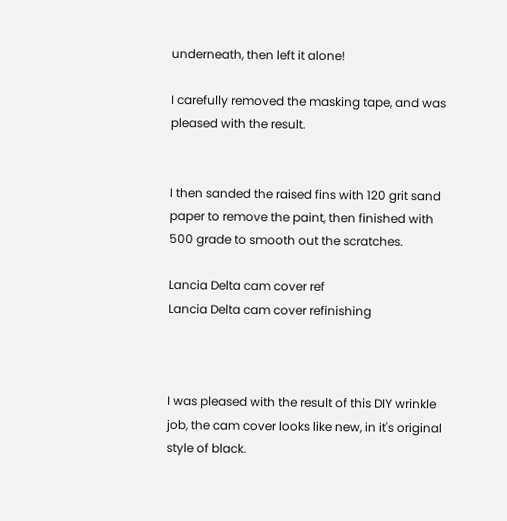underneath, then left it alone!

I carefully removed the masking tape, and was pleased with the result.


I then sanded the raised fins with 120 grit sand paper to remove the paint, then finished with 500 grade to smooth out the scratches.

Lancia Delta cam cover ref
Lancia Delta cam cover refinishing



I was pleased with the result of this DIY wrinkle job, the cam cover looks like new, in it's original style of black.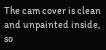The cam cover is clean and unpainted inside, so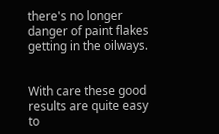there's no longer danger of paint flakes getting in the oilways.


With care these good results are quite easy to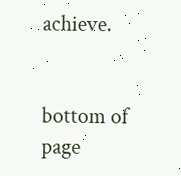achieve.


bottom of page